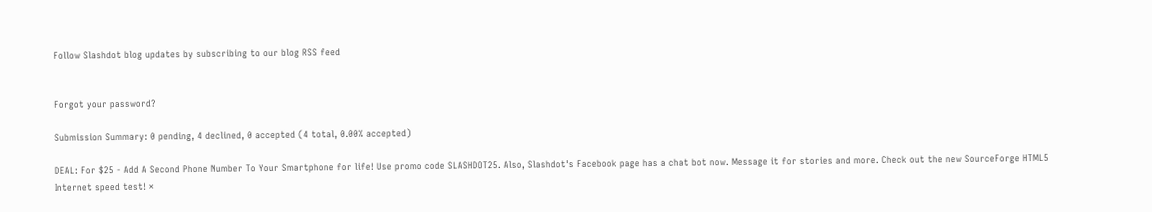Follow Slashdot blog updates by subscribing to our blog RSS feed


Forgot your password?

Submission Summary: 0 pending, 4 declined, 0 accepted (4 total, 0.00% accepted)

DEAL: For $25 - Add A Second Phone Number To Your Smartphone for life! Use promo code SLASHDOT25. Also, Slashdot's Facebook page has a chat bot now. Message it for stories and more. Check out the new SourceForge HTML5 Internet speed test! ×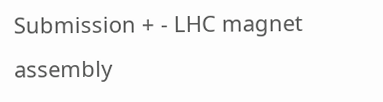Submission + - LHC magnet assembly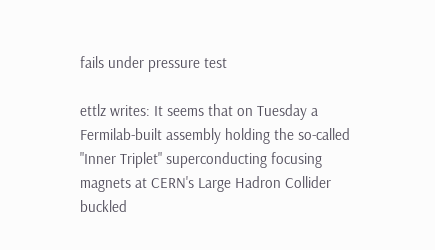fails under pressure test

ettlz writes: It seems that on Tuesday a Fermilab-built assembly holding the so-called "Inner Triplet" superconducting focusing magnets at CERN's Large Hadron Collider buckled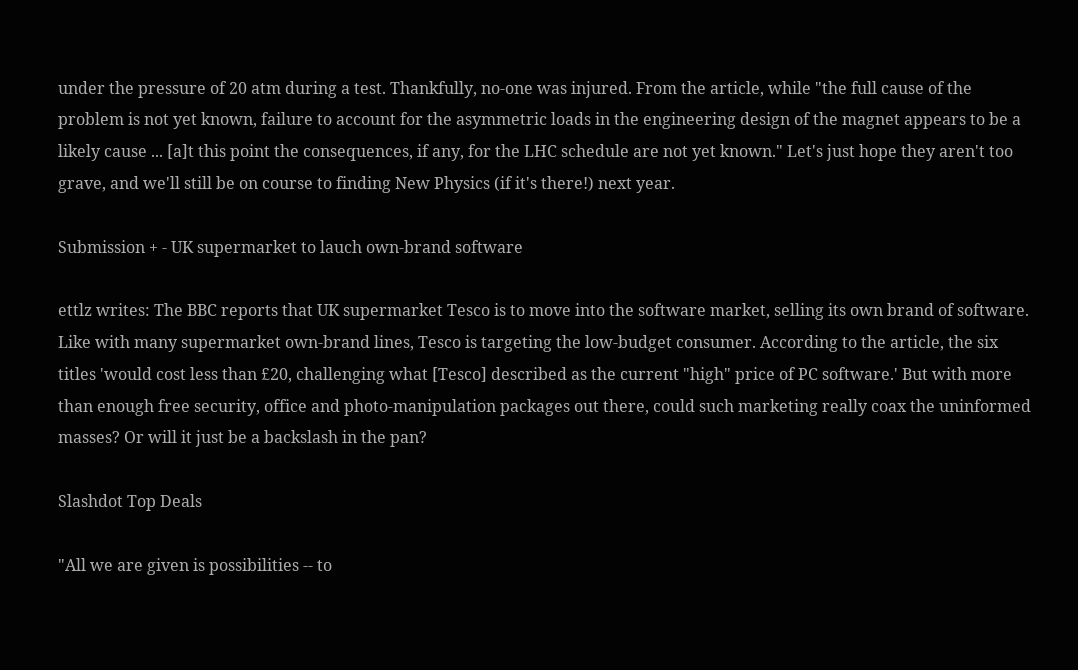under the pressure of 20 atm during a test. Thankfully, no-one was injured. From the article, while "the full cause of the problem is not yet known, failure to account for the asymmetric loads in the engineering design of the magnet appears to be a likely cause ... [a]t this point the consequences, if any, for the LHC schedule are not yet known." Let's just hope they aren't too grave, and we'll still be on course to finding New Physics (if it's there!) next year.

Submission + - UK supermarket to lauch own-brand software

ettlz writes: The BBC reports that UK supermarket Tesco is to move into the software market, selling its own brand of software. Like with many supermarket own-brand lines, Tesco is targeting the low-budget consumer. According to the article, the six titles 'would cost less than £20, challenging what [Tesco] described as the current "high" price of PC software.' But with more than enough free security, office and photo-manipulation packages out there, could such marketing really coax the uninformed masses? Or will it just be a backslash in the pan?

Slashdot Top Deals

"All we are given is possibilities -- to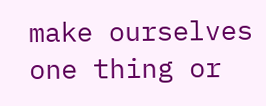make ourselves one thing or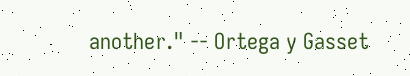another." -- Ortega y Gasset